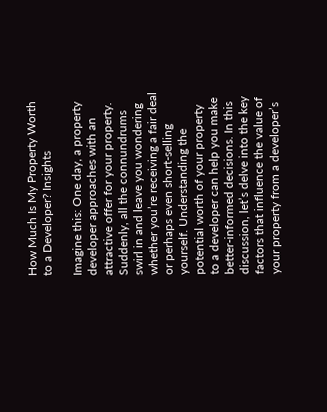How Much Is My Property Worth to a Developer? Insights

Imagine this: One day, a property developer approaches with an attractive offer for your property. Suddenly, all the connundrums swirl in and leave you wondering whether you’re receiving a fair deal or perhaps even short-selling yourself. Understanding the potential worth of your property to a developer can help you make better-informed decisions. In this discussion, let’s delve into the key factors that influence the value of your property from a developer’s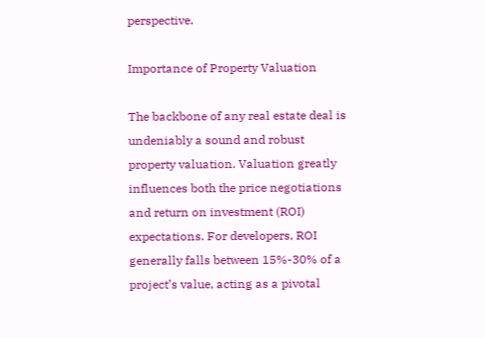perspective.

Importance of Property Valuation

The backbone of any real estate deal is undeniably a sound and robust property valuation. Valuation greatly influences both the price negotiations and return on investment (ROI) expectations. For developers, ROI generally falls between 15%-30% of a project’s value, acting as a pivotal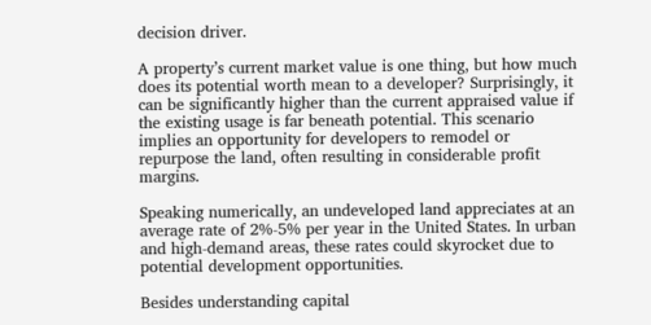decision driver.

A property’s current market value is one thing, but how much does its potential worth mean to a developer? Surprisingly, it can be significantly higher than the current appraised value if the existing usage is far beneath potential. This scenario implies an opportunity for developers to remodel or repurpose the land, often resulting in considerable profit margins.

Speaking numerically, an undeveloped land appreciates at an average rate of 2%-5% per year in the United States. In urban and high-demand areas, these rates could skyrocket due to potential development opportunities.

Besides understanding capital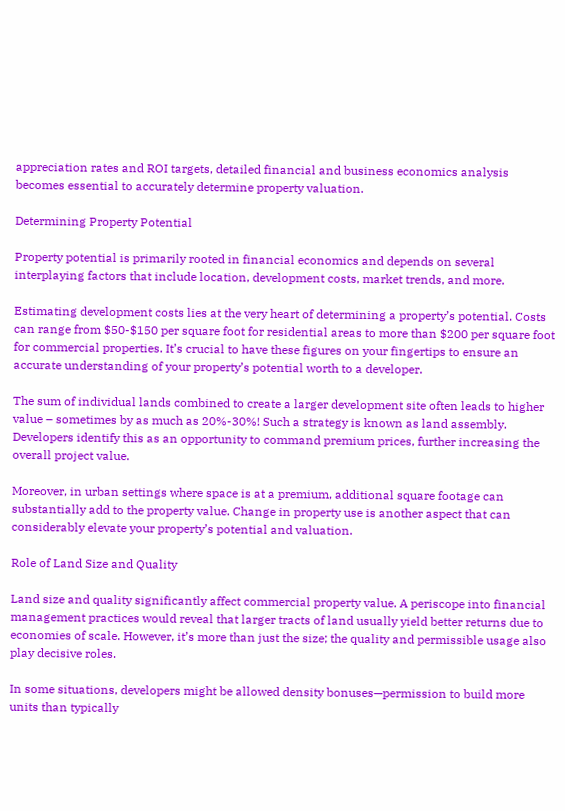appreciation rates and ROI targets, detailed financial and business economics analysis becomes essential to accurately determine property valuation.

Determining Property Potential

Property potential is primarily rooted in financial economics and depends on several interplaying factors that include location, development costs, market trends, and more.

Estimating development costs lies at the very heart of determining a property’s potential. Costs can range from $50-$150 per square foot for residential areas to more than $200 per square foot for commercial properties. It’s crucial to have these figures on your fingertips to ensure an accurate understanding of your property’s potential worth to a developer.

The sum of individual lands combined to create a larger development site often leads to higher value – sometimes by as much as 20%-30%! Such a strategy is known as land assembly. Developers identify this as an opportunity to command premium prices, further increasing the overall project value.

Moreover, in urban settings where space is at a premium, additional square footage can substantially add to the property value. Change in property use is another aspect that can considerably elevate your property’s potential and valuation.

Role of Land Size and Quality

Land size and quality significantly affect commercial property value. A periscope into financial management practices would reveal that larger tracts of land usually yield better returns due to economies of scale. However, it’s more than just the size; the quality and permissible usage also play decisive roles.

In some situations, developers might be allowed density bonuses—permission to build more units than typically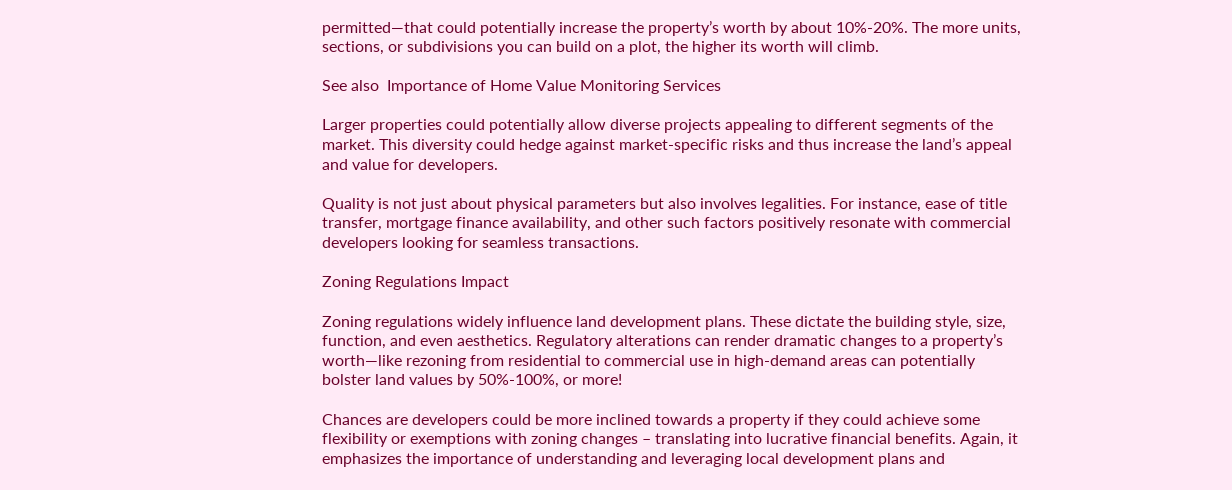permitted—that could potentially increase the property’s worth by about 10%-20%. The more units, sections, or subdivisions you can build on a plot, the higher its worth will climb.

See also  Importance of Home Value Monitoring Services

Larger properties could potentially allow diverse projects appealing to different segments of the market. This diversity could hedge against market-specific risks and thus increase the land’s appeal and value for developers.

Quality is not just about physical parameters but also involves legalities. For instance, ease of title transfer, mortgage finance availability, and other such factors positively resonate with commercial developers looking for seamless transactions.

Zoning Regulations Impact

Zoning regulations widely influence land development plans. These dictate the building style, size, function, and even aesthetics. Regulatory alterations can render dramatic changes to a property’s worth—like rezoning from residential to commercial use in high-demand areas can potentially bolster land values by 50%-100%, or more!

Chances are developers could be more inclined towards a property if they could achieve some flexibility or exemptions with zoning changes – translating into lucrative financial benefits. Again, it emphasizes the importance of understanding and leveraging local development plans and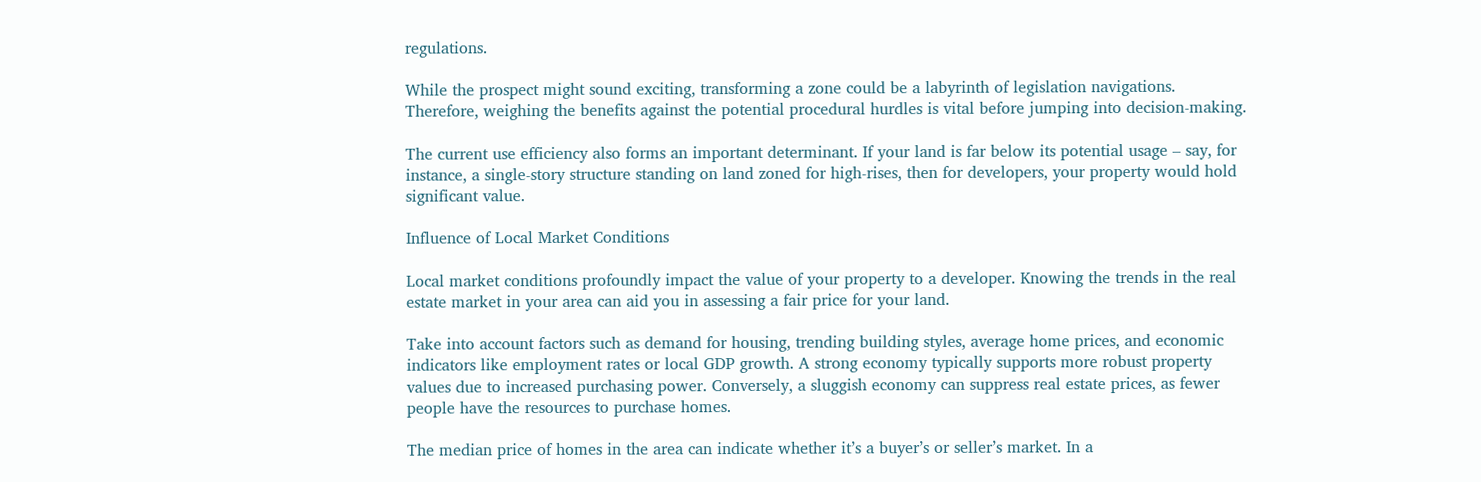regulations.

While the prospect might sound exciting, transforming a zone could be a labyrinth of legislation navigations. Therefore, weighing the benefits against the potential procedural hurdles is vital before jumping into decision-making.

The current use efficiency also forms an important determinant. If your land is far below its potential usage – say, for instance, a single-story structure standing on land zoned for high-rises, then for developers, your property would hold significant value.

Influence of Local Market Conditions

Local market conditions profoundly impact the value of your property to a developer. Knowing the trends in the real estate market in your area can aid you in assessing a fair price for your land.

Take into account factors such as demand for housing, trending building styles, average home prices, and economic indicators like employment rates or local GDP growth. A strong economy typically supports more robust property values due to increased purchasing power. Conversely, a sluggish economy can suppress real estate prices, as fewer people have the resources to purchase homes.

The median price of homes in the area can indicate whether it’s a buyer’s or seller’s market. In a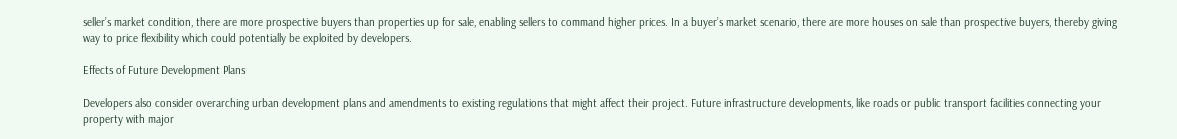seller’s market condition, there are more prospective buyers than properties up for sale, enabling sellers to command higher prices. In a buyer’s market scenario, there are more houses on sale than prospective buyers, thereby giving way to price flexibility which could potentially be exploited by developers.

Effects of Future Development Plans

Developers also consider overarching urban development plans and amendments to existing regulations that might affect their project. Future infrastructure developments, like roads or public transport facilities connecting your property with major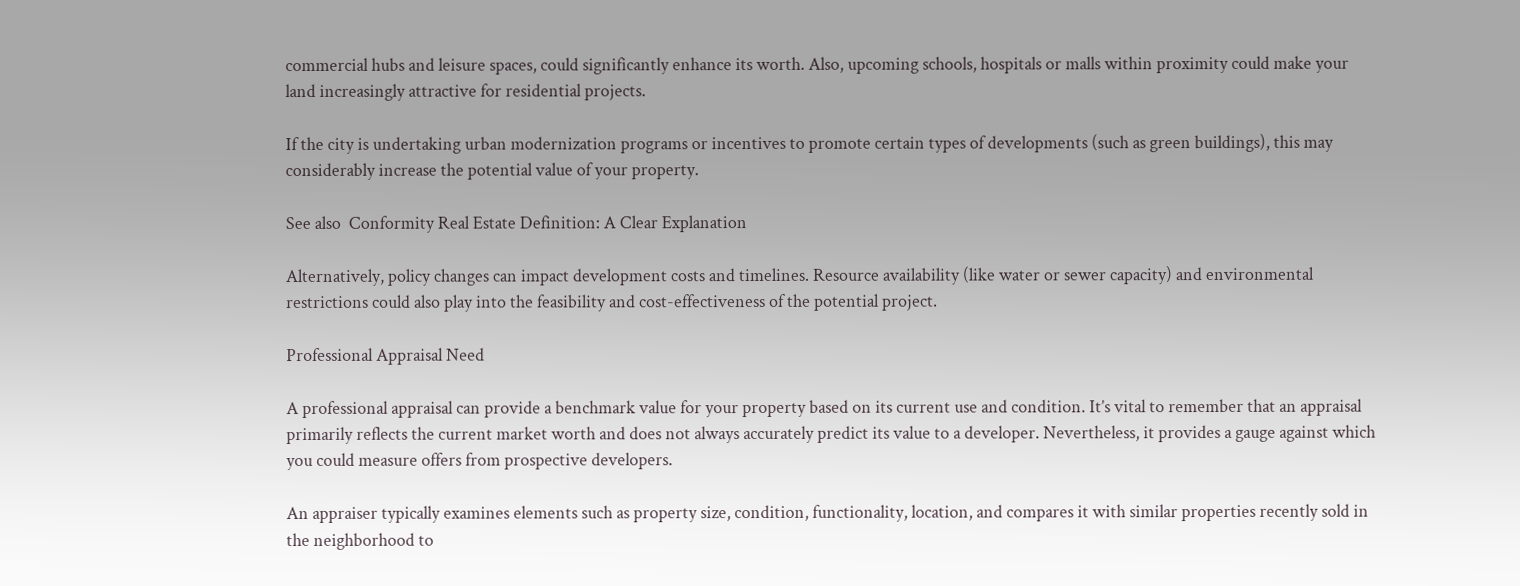commercial hubs and leisure spaces, could significantly enhance its worth. Also, upcoming schools, hospitals or malls within proximity could make your land increasingly attractive for residential projects.

If the city is undertaking urban modernization programs or incentives to promote certain types of developments (such as green buildings), this may considerably increase the potential value of your property.

See also  Conformity Real Estate Definition: A Clear Explanation

Alternatively, policy changes can impact development costs and timelines. Resource availability (like water or sewer capacity) and environmental restrictions could also play into the feasibility and cost-effectiveness of the potential project.

Professional Appraisal Need

A professional appraisal can provide a benchmark value for your property based on its current use and condition. It’s vital to remember that an appraisal primarily reflects the current market worth and does not always accurately predict its value to a developer. Nevertheless, it provides a gauge against which you could measure offers from prospective developers.

An appraiser typically examines elements such as property size, condition, functionality, location, and compares it with similar properties recently sold in the neighborhood to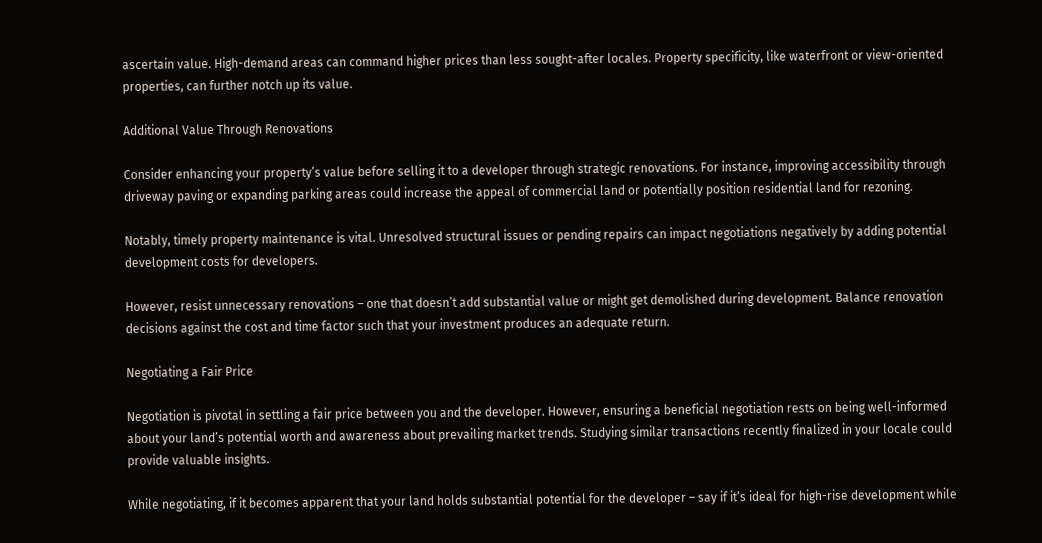ascertain value. High-demand areas can command higher prices than less sought-after locales. Property specificity, like waterfront or view-oriented properties, can further notch up its value.

Additional Value Through Renovations

Consider enhancing your property’s value before selling it to a developer through strategic renovations. For instance, improving accessibility through driveway paving or expanding parking areas could increase the appeal of commercial land or potentially position residential land for rezoning.

Notably, timely property maintenance is vital. Unresolved structural issues or pending repairs can impact negotiations negatively by adding potential development costs for developers.

However, resist unnecessary renovations – one that doesn’t add substantial value or might get demolished during development. Balance renovation decisions against the cost and time factor such that your investment produces an adequate return.

Negotiating a Fair Price

Negotiation is pivotal in settling a fair price between you and the developer. However, ensuring a beneficial negotiation rests on being well-informed about your land’s potential worth and awareness about prevailing market trends. Studying similar transactions recently finalized in your locale could provide valuable insights.

While negotiating, if it becomes apparent that your land holds substantial potential for the developer – say if it’s ideal for high-rise development while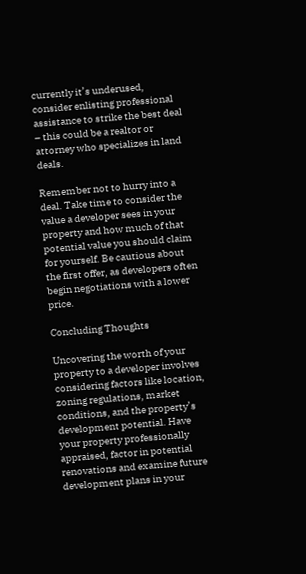currently it’s underused, consider enlisting professional assistance to strike the best deal – this could be a realtor or attorney who specializes in land deals.

Remember not to hurry into a deal. Take time to consider the value a developer sees in your property and how much of that potential value you should claim for yourself. Be cautious about the first offer, as developers often begin negotiations with a lower price.

Concluding Thoughts

Uncovering the worth of your property to a developer involves considering factors like location, zoning regulations, market conditions, and the property’s development potential. Have your property professionally appraised, factor in potential renovations and examine future development plans in your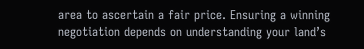area to ascertain a fair price. Ensuring a winning negotiation depends on understanding your land’s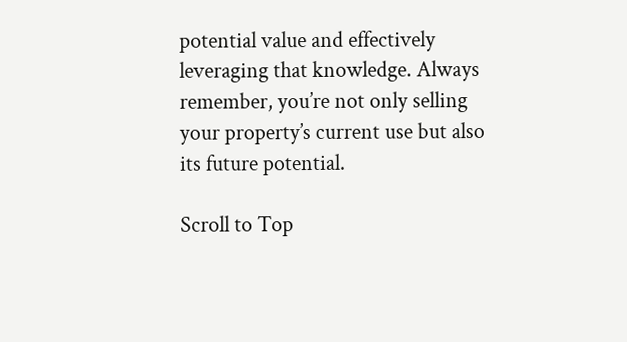potential value and effectively leveraging that knowledge. Always remember, you’re not only selling your property’s current use but also its future potential.

Scroll to Top